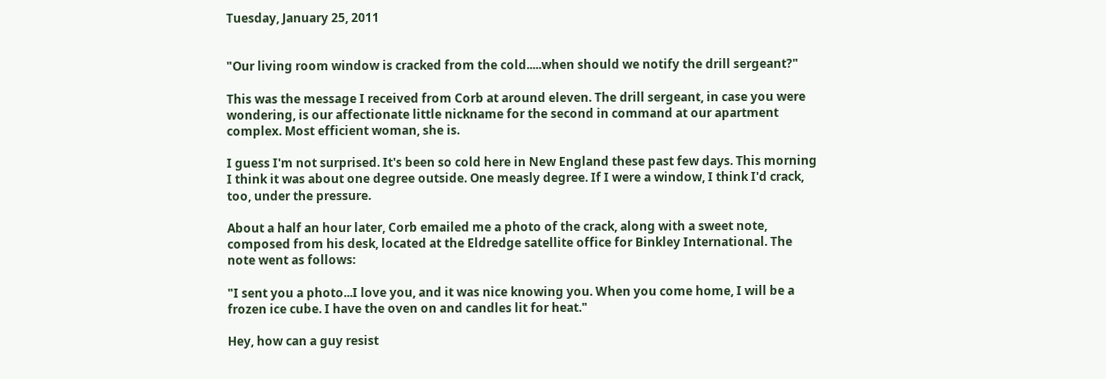Tuesday, January 25, 2011


"Our living room window is cracked from the cold.....when should we notify the drill sergeant?"

This was the message I received from Corb at around eleven. The drill sergeant, in case you were wondering, is our affectionate little nickname for the second in command at our apartment complex. Most efficient woman, she is.

I guess I'm not surprised. It's been so cold here in New England these past few days. This morning I think it was about one degree outside. One measly degree. If I were a window, I think I'd crack, too, under the pressure.

About a half an hour later, Corb emailed me a photo of the crack, along with a sweet note, composed from his desk, located at the Eldredge satellite office for Binkley International. The note went as follows:

"I sent you a photo...I love you, and it was nice knowing you. When you come home, I will be a frozen ice cube. I have the oven on and candles lit for heat."

Hey, how can a guy resist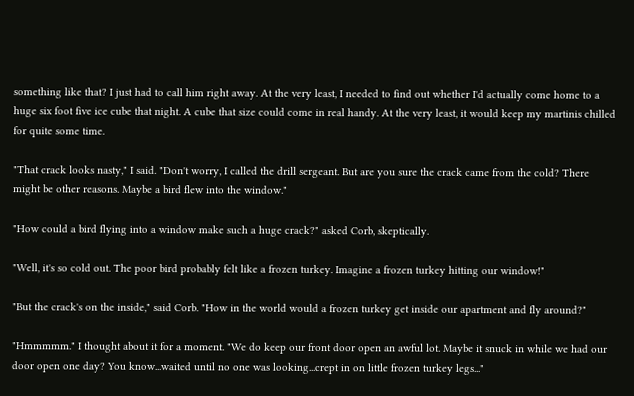something like that? I just had to call him right away. At the very least, I needed to find out whether I'd actually come home to a huge six foot five ice cube that night. A cube that size could come in real handy. At the very least, it would keep my martinis chilled for quite some time.

"That crack looks nasty," I said. "Don't worry, I called the drill sergeant. But are you sure the crack came from the cold? There might be other reasons. Maybe a bird flew into the window."

"How could a bird flying into a window make such a huge crack?" asked Corb, skeptically.

"Well, it's so cold out. The poor bird probably felt like a frozen turkey. Imagine a frozen turkey hitting our window!"

"But the crack's on the inside," said Corb. "How in the world would a frozen turkey get inside our apartment and fly around?"

"Hmmmmm." I thought about it for a moment. "We do keep our front door open an awful lot. Maybe it snuck in while we had our door open one day? You know...waited until no one was looking...crept in on little frozen turkey legs..."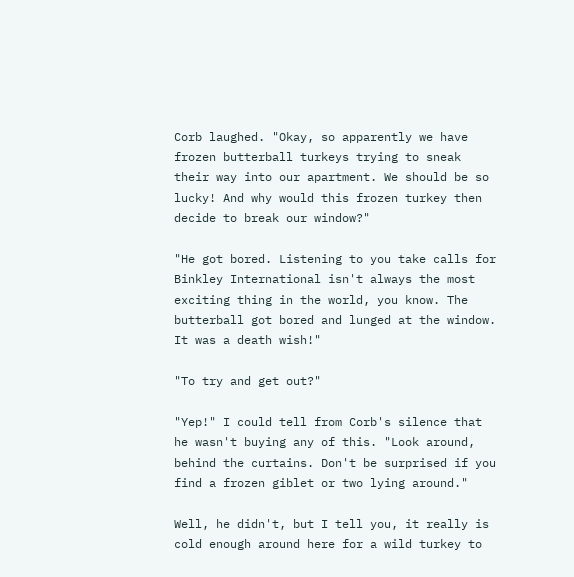Corb laughed. "Okay, so apparently we have frozen butterball turkeys trying to sneak their way into our apartment. We should be so lucky! And why would this frozen turkey then decide to break our window?"

"He got bored. Listening to you take calls for Binkley International isn't always the most exciting thing in the world, you know. The butterball got bored and lunged at the window. It was a death wish!"

"To try and get out?"

"Yep!" I could tell from Corb's silence that he wasn't buying any of this. "Look around, behind the curtains. Don't be surprised if you find a frozen giblet or two lying around."

Well, he didn't, but I tell you, it really is cold enough around here for a wild turkey to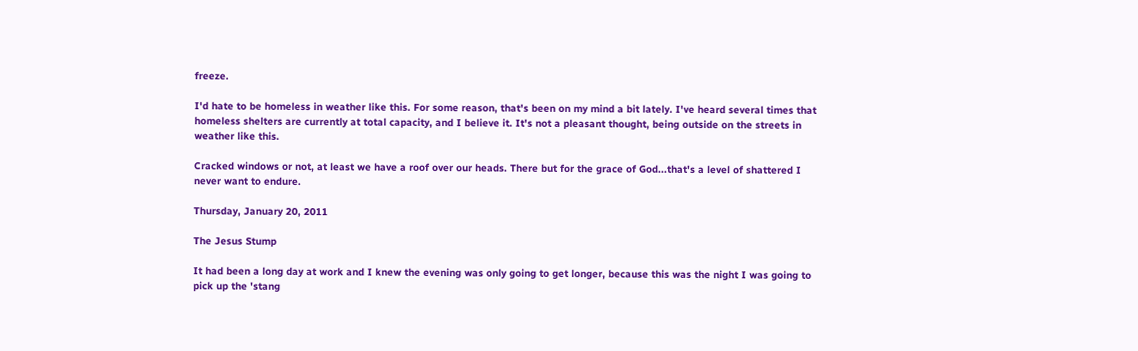freeze.

I'd hate to be homeless in weather like this. For some reason, that's been on my mind a bit lately. I've heard several times that homeless shelters are currently at total capacity, and I believe it. It's not a pleasant thought, being outside on the streets in weather like this.

Cracked windows or not, at least we have a roof over our heads. There but for the grace of God...that's a level of shattered I never want to endure.

Thursday, January 20, 2011

The Jesus Stump

It had been a long day at work and I knew the evening was only going to get longer, because this was the night I was going to pick up the 'stang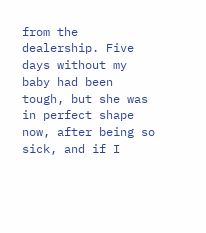from the dealership. Five days without my baby had been tough, but she was in perfect shape now, after being so sick, and if I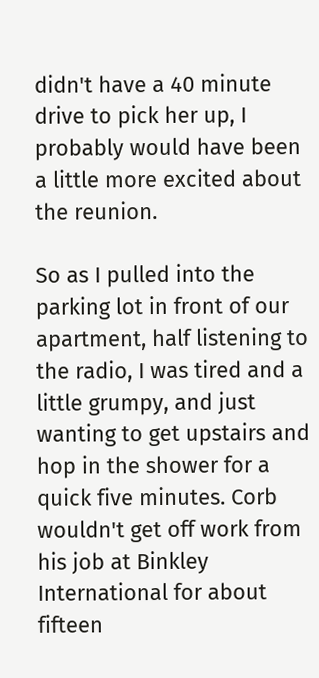didn't have a 40 minute drive to pick her up, I probably would have been a little more excited about the reunion.

So as I pulled into the parking lot in front of our apartment, half listening to the radio, I was tired and a little grumpy, and just wanting to get upstairs and hop in the shower for a quick five minutes. Corb wouldn't get off work from his job at Binkley International for about fifteen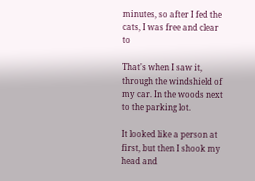minutes, so after I fed the cats, I was free and clear to

That's when I saw it, through the windshield of my car. In the woods next to the parking lot.

It looked like a person at first, but then I shook my head and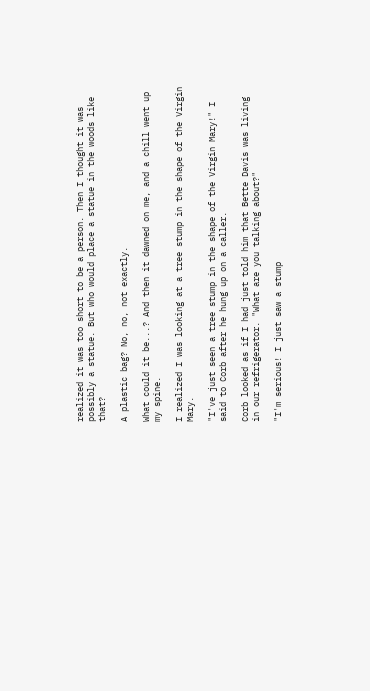realized it was too short to be a person. Then I thought it was possibly a statue. But who would place a statue in the woods like that?

A plastic bag? No, no, not exactly.

What could it be...? And then it dawned on me, and a chill went up my spine.

I realized I was looking at a tree stump in the shape of the Virgin Mary.

"I've just seen a tree stump in the shape of the Virgin Mary!" I said to Corb after he hung up on a caller.

Corb looked as if I had just told him that Bette Davis was living in our refrigerator. "What are you talking about?"

"I'm serious! I just saw a stump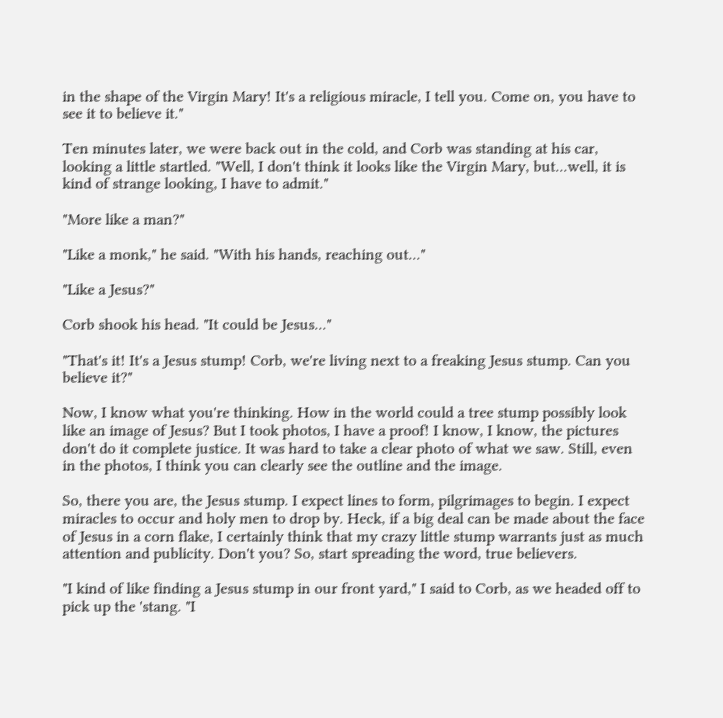in the shape of the Virgin Mary! It's a religious miracle, I tell you. Come on, you have to see it to believe it."

Ten minutes later, we were back out in the cold, and Corb was standing at his car, looking a little startled. "Well, I don't think it looks like the Virgin Mary, but...well, it is kind of strange looking, I have to admit."

"More like a man?"

"Like a monk," he said. "With his hands, reaching out..."

"Like a Jesus?"

Corb shook his head. "It could be Jesus..."

"That's it! It's a Jesus stump! Corb, we're living next to a freaking Jesus stump. Can you believe it?"

Now, I know what you're thinking. How in the world could a tree stump possibly look like an image of Jesus? But I took photos, I have a proof! I know, I know, the pictures don't do it complete justice. It was hard to take a clear photo of what we saw. Still, even in the photos, I think you can clearly see the outline and the image.

So, there you are, the Jesus stump. I expect lines to form, pilgrimages to begin. I expect miracles to occur and holy men to drop by. Heck, if a big deal can be made about the face of Jesus in a corn flake, I certainly think that my crazy little stump warrants just as much attention and publicity. Don't you? So, start spreading the word, true believers.

"I kind of like finding a Jesus stump in our front yard," I said to Corb, as we headed off to pick up the 'stang. "I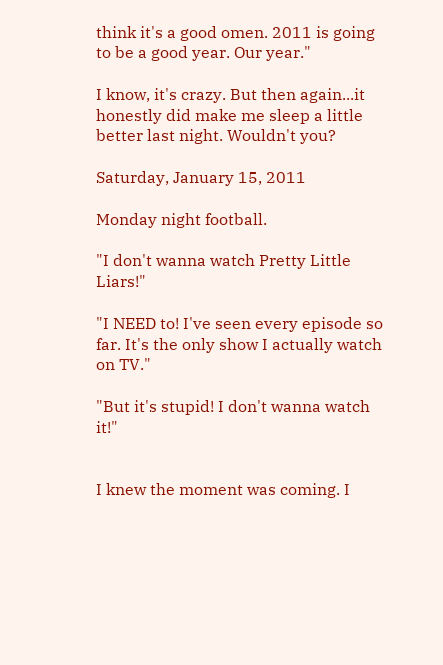think it's a good omen. 2011 is going to be a good year. Our year."

I know, it's crazy. But then again...it honestly did make me sleep a little better last night. Wouldn't you?

Saturday, January 15, 2011

Monday night football.

"I don't wanna watch Pretty Little Liars!"

"I NEED to! I've seen every episode so far. It's the only show I actually watch on TV."

"But it's stupid! I don't wanna watch it!"


I knew the moment was coming. I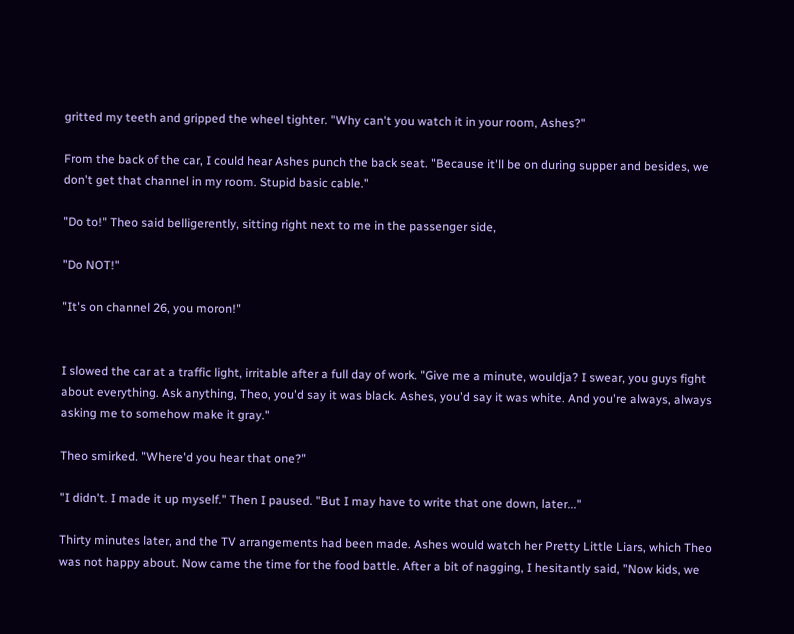gritted my teeth and gripped the wheel tighter. "Why can't you watch it in your room, Ashes?"

From the back of the car, I could hear Ashes punch the back seat. "Because it'll be on during supper and besides, we don't get that channel in my room. Stupid basic cable."

"Do to!" Theo said belligerently, sitting right next to me in the passenger side,

"Do NOT!"

"It's on channel 26, you moron!"


I slowed the car at a traffic light, irritable after a full day of work. "Give me a minute, wouldja? I swear, you guys fight about everything. Ask anything, Theo, you'd say it was black. Ashes, you'd say it was white. And you're always, always asking me to somehow make it gray."

Theo smirked. "Where'd you hear that one?"

"I didn't. I made it up myself." Then I paused. "But I may have to write that one down, later..."

Thirty minutes later, and the TV arrangements had been made. Ashes would watch her Pretty Little Liars, which Theo was not happy about. Now came the time for the food battle. After a bit of nagging, I hesitantly said, "Now kids, we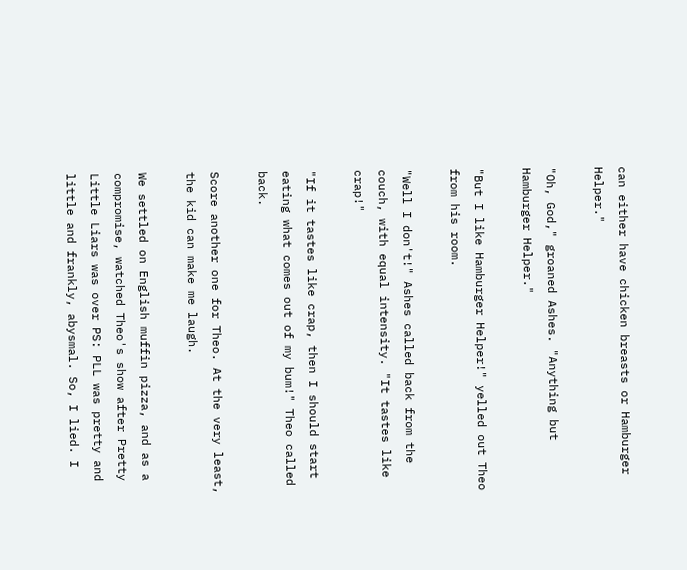can either have chicken breasts or Hamburger Helper."

"Oh, God," groaned Ashes. "Anything but Hamburger Helper."

"But I like Hamburger Helper!" yelled out Theo from his room.

"Well I don't!" Ashes called back from the couch, with equal intensity. "It tastes like crap!"

"If it tastes like crap, then I should start eating what comes out of my bum!" Theo called back.

Score another one for Theo. At the very least, the kid can make me laugh.

We settled on English muffin pizza, and as a compromise, watched Theo's show after Pretty Little Liars was over PS: PLL was pretty and little and frankly, abysmal. So, I lied. I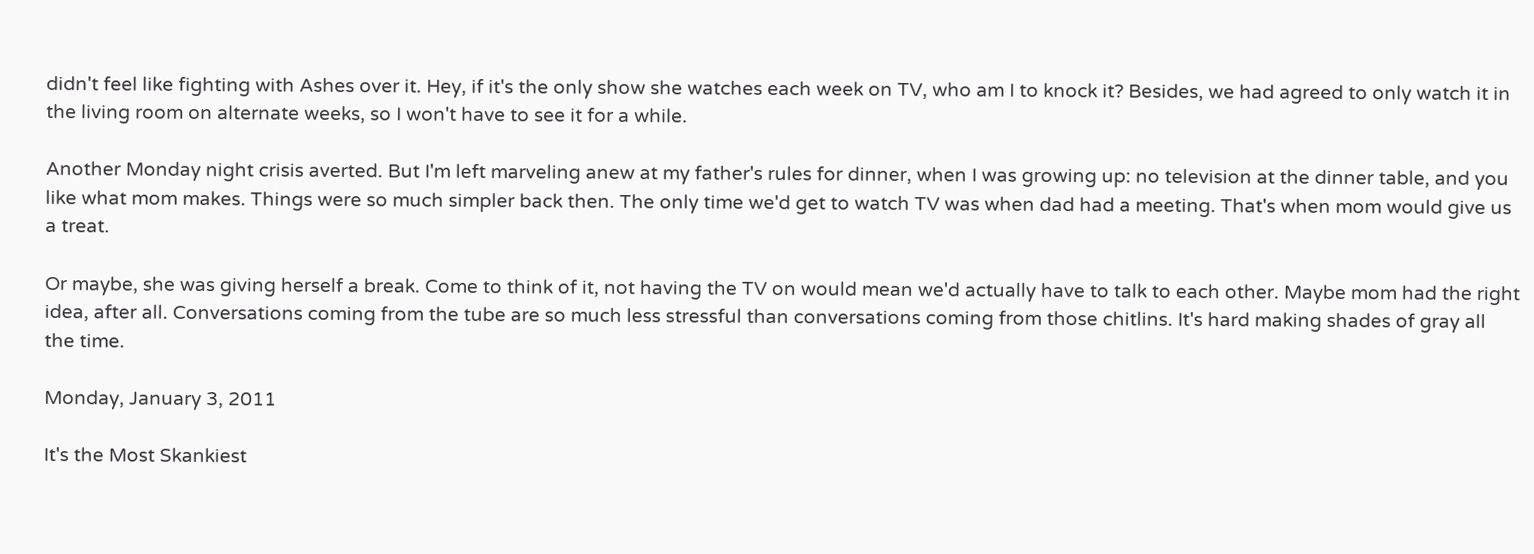didn't feel like fighting with Ashes over it. Hey, if it's the only show she watches each week on TV, who am I to knock it? Besides, we had agreed to only watch it in the living room on alternate weeks, so I won't have to see it for a while.

Another Monday night crisis averted. But I'm left marveling anew at my father's rules for dinner, when I was growing up: no television at the dinner table, and you like what mom makes. Things were so much simpler back then. The only time we'd get to watch TV was when dad had a meeting. That's when mom would give us a treat.

Or maybe, she was giving herself a break. Come to think of it, not having the TV on would mean we'd actually have to talk to each other. Maybe mom had the right idea, after all. Conversations coming from the tube are so much less stressful than conversations coming from those chitlins. It's hard making shades of gray all the time.

Monday, January 3, 2011

It's the Most Skankiest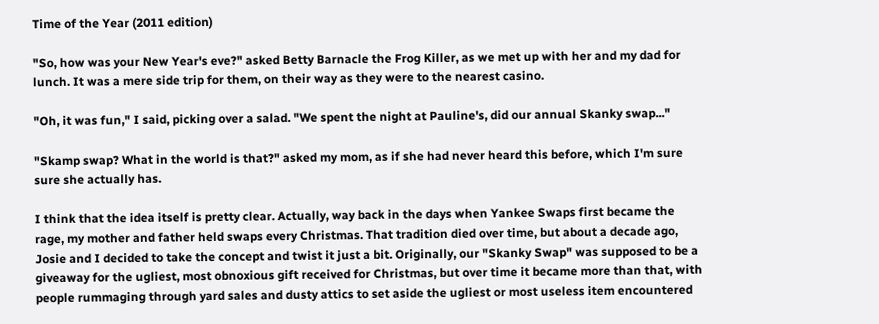Time of the Year (2011 edition)

"So, how was your New Year's eve?" asked Betty Barnacle the Frog Killer, as we met up with her and my dad for lunch. It was a mere side trip for them, on their way as they were to the nearest casino.

"Oh, it was fun," I said, picking over a salad. "We spent the night at Pauline's, did our annual Skanky swap..."

"Skamp swap? What in the world is that?" asked my mom, as if she had never heard this before, which I'm sure sure she actually has.

I think that the idea itself is pretty clear. Actually, way back in the days when Yankee Swaps first became the rage, my mother and father held swaps every Christmas. That tradition died over time, but about a decade ago, Josie and I decided to take the concept and twist it just a bit. Originally, our "Skanky Swap" was supposed to be a giveaway for the ugliest, most obnoxious gift received for Christmas, but over time it became more than that, with people rummaging through yard sales and dusty attics to set aside the ugliest or most useless item encountered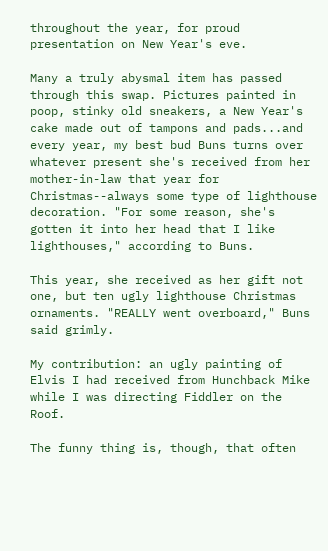throughout the year, for proud presentation on New Year's eve.

Many a truly abysmal item has passed through this swap. Pictures painted in poop, stinky old sneakers, a New Year's cake made out of tampons and pads...and every year, my best bud Buns turns over whatever present she's received from her mother-in-law that year for Christmas--always some type of lighthouse decoration. "For some reason, she's gotten it into her head that I like lighthouses," according to Buns.

This year, she received as her gift not one, but ten ugly lighthouse Christmas ornaments. "REALLY went overboard," Buns said grimly.

My contribution: an ugly painting of Elvis I had received from Hunchback Mike while I was directing Fiddler on the Roof.

The funny thing is, though, that often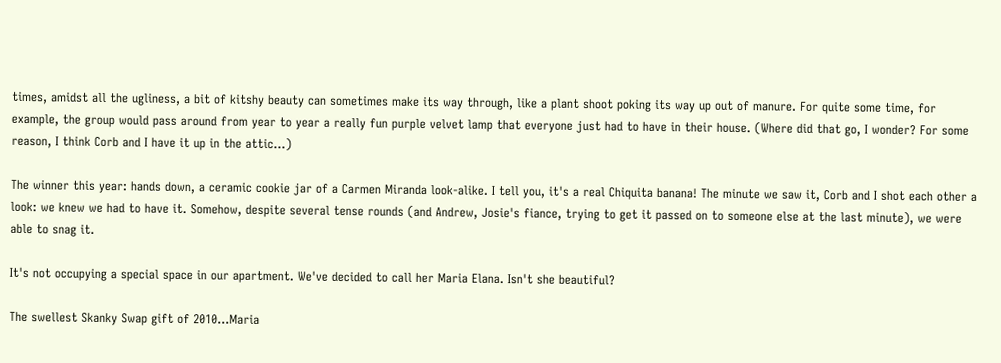times, amidst all the ugliness, a bit of kitshy beauty can sometimes make its way through, like a plant shoot poking its way up out of manure. For quite some time, for example, the group would pass around from year to year a really fun purple velvet lamp that everyone just had to have in their house. (Where did that go, I wonder? For some reason, I think Corb and I have it up in the attic...)

The winner this year: hands down, a ceramic cookie jar of a Carmen Miranda look-alike. I tell you, it's a real Chiquita banana! The minute we saw it, Corb and I shot each other a look: we knew we had to have it. Somehow, despite several tense rounds (and Andrew, Josie's fiance, trying to get it passed on to someone else at the last minute), we were able to snag it.

It's not occupying a special space in our apartment. We've decided to call her Maria Elana. Isn't she beautiful?

The swellest Skanky Swap gift of 2010...Maria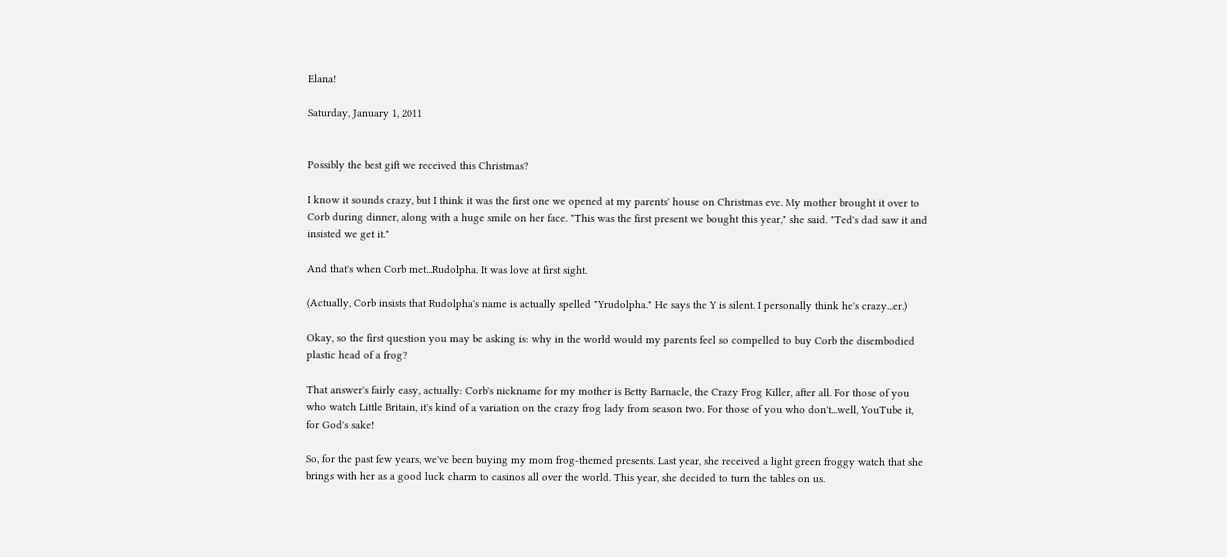Elana!

Saturday, January 1, 2011


Possibly the best gift we received this Christmas?

I know it sounds crazy, but I think it was the first one we opened at my parents' house on Christmas eve. My mother brought it over to Corb during dinner, along with a huge smile on her face. "This was the first present we bought this year," she said. "Ted's dad saw it and insisted we get it."

And that's when Corb met...Rudolpha. It was love at first sight.

(Actually, Corb insists that Rudolpha's name is actually spelled "Yrudolpha." He says the Y is silent. I personally think he's crazy...er.)

Okay, so the first question you may be asking is: why in the world would my parents feel so compelled to buy Corb the disembodied plastic head of a frog?

That answer's fairly easy, actually: Corb's nickname for my mother is Betty Barnacle, the Crazy Frog Killer, after all. For those of you who watch Little Britain, it's kind of a variation on the crazy frog lady from season two. For those of you who don't...well, YouTube it, for God's sake!

So, for the past few years, we've been buying my mom frog-themed presents. Last year, she received a light green froggy watch that she brings with her as a good luck charm to casinos all over the world. This year, she decided to turn the tables on us.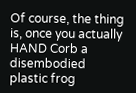Of course, the thing is, once you actually HAND Corb a disembodied plastic frog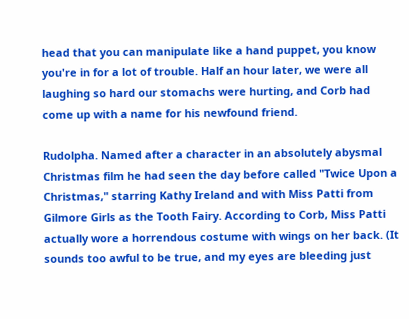head that you can manipulate like a hand puppet, you know you're in for a lot of trouble. Half an hour later, we were all laughing so hard our stomachs were hurting, and Corb had come up with a name for his newfound friend.

Rudolpha. Named after a character in an absolutely abysmal Christmas film he had seen the day before called "Twice Upon a Christmas," starring Kathy Ireland and with Miss Patti from Gilmore Girls as the Tooth Fairy. According to Corb, Miss Patti actually wore a horrendous costume with wings on her back. (It sounds too awful to be true, and my eyes are bleeding just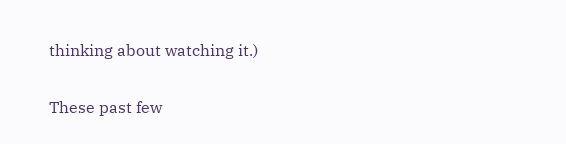thinking about watching it.)

These past few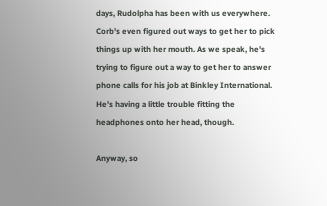days, Rudolpha has been with us everywhere. Corb's even figured out ways to get her to pick things up with her mouth. As we speak, he's trying to figure out a way to get her to answer phone calls for his job at Binkley International. He's having a little trouble fitting the headphones onto her head, though.

Anyway, so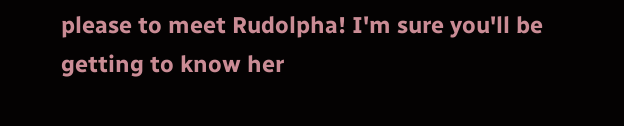please to meet Rudolpha! I'm sure you'll be getting to know her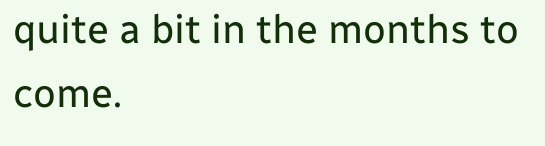quite a bit in the months to come.